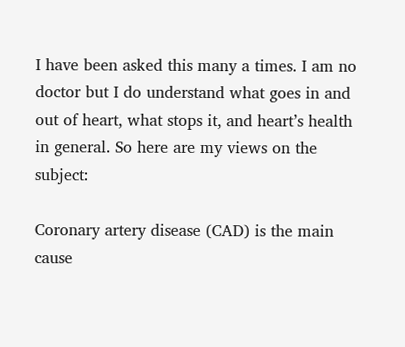I have been asked this many a times. I am no doctor but I do understand what goes in and out of heart, what stops it, and heart’s health in general. So here are my views on the subject:

Coronary artery disease (CAD) is the main cause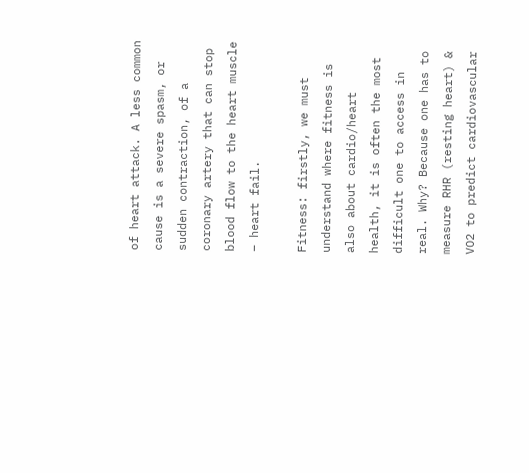of heart attack. A less common cause is a severe spasm, or sudden contraction, of a coronary artery that can stop blood flow to the heart muscle – heart fail.

Fitness: firstly, we must understand where fitness is also about cardio/heart health, it is often the most difficult one to access in real. Why? Because one has to measure RHR (resting heart) & VO2 to predict cardiovascular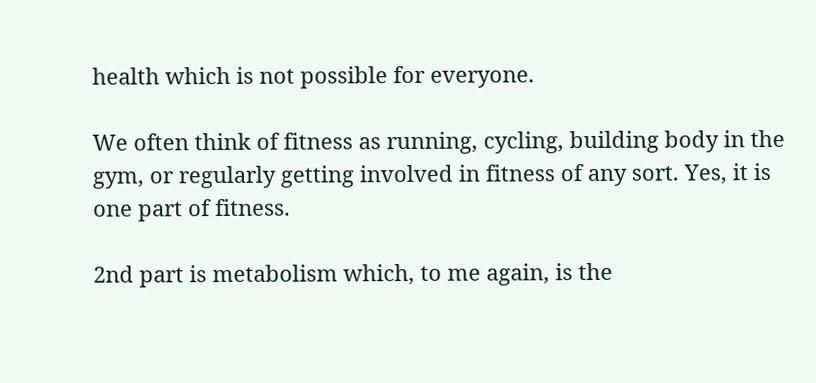health which is not possible for everyone.

We often think of fitness as running, cycling, building body in the gym, or regularly getting involved in fitness of any sort. Yes, it is one part of fitness.

2nd part is metabolism which, to me again, is the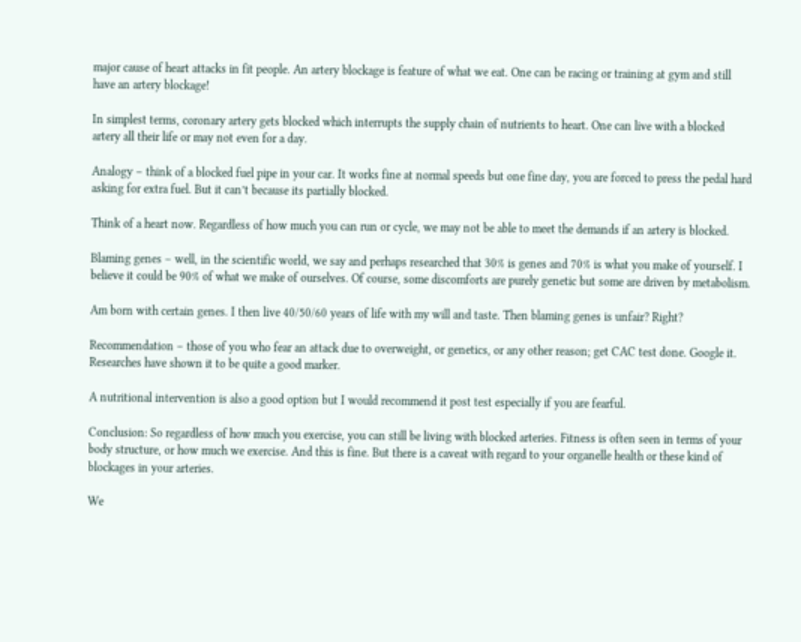major cause of heart attacks in fit people. An artery blockage is feature of what we eat. One can be racing or training at gym and still have an artery blockage!

In simplest terms, coronary artery gets blocked which interrupts the supply chain of nutrients to heart. One can live with a blocked artery all their life or may not even for a day.

Analogy – think of a blocked fuel pipe in your car. It works fine at normal speeds but one fine day, you are forced to press the pedal hard asking for extra fuel. But it can’t because its partially blocked.

Think of a heart now. Regardless of how much you can run or cycle, we may not be able to meet the demands if an artery is blocked.

Blaming genes – well, in the scientific world, we say and perhaps researched that 30% is genes and 70% is what you make of yourself. I believe it could be 90% of what we make of ourselves. Of course, some discomforts are purely genetic but some are driven by metabolism.

Am born with certain genes. I then live 40/50/60 years of life with my will and taste. Then blaming genes is unfair? Right?

Recommendation – those of you who fear an attack due to overweight, or genetics, or any other reason; get CAC test done. Google it. Researches have shown it to be quite a good marker.

A nutritional intervention is also a good option but I would recommend it post test especially if you are fearful.

Conclusion: So regardless of how much you exercise, you can still be living with blocked arteries. Fitness is often seen in terms of your body structure, or how much we exercise. And this is fine. But there is a caveat with regard to your organelle health or these kind of blockages in your arteries.

We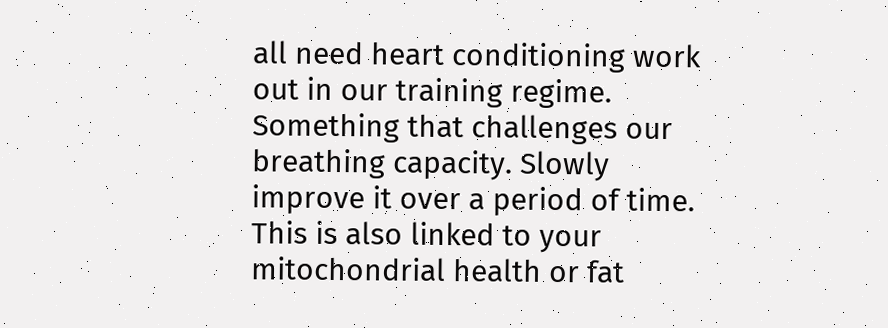all need heart conditioning work out in our training regime. Something that challenges our breathing capacity. Slowly improve it over a period of time. This is also linked to your mitochondrial health or fat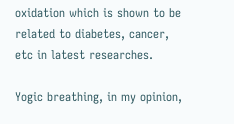oxidation which is shown to be related to diabetes, cancer, etc in latest researches.

Yogic breathing, in my opinion,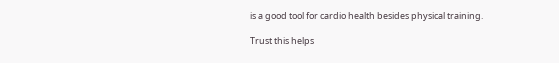is a good tool for cardio health besides physical training.

Trust this helps